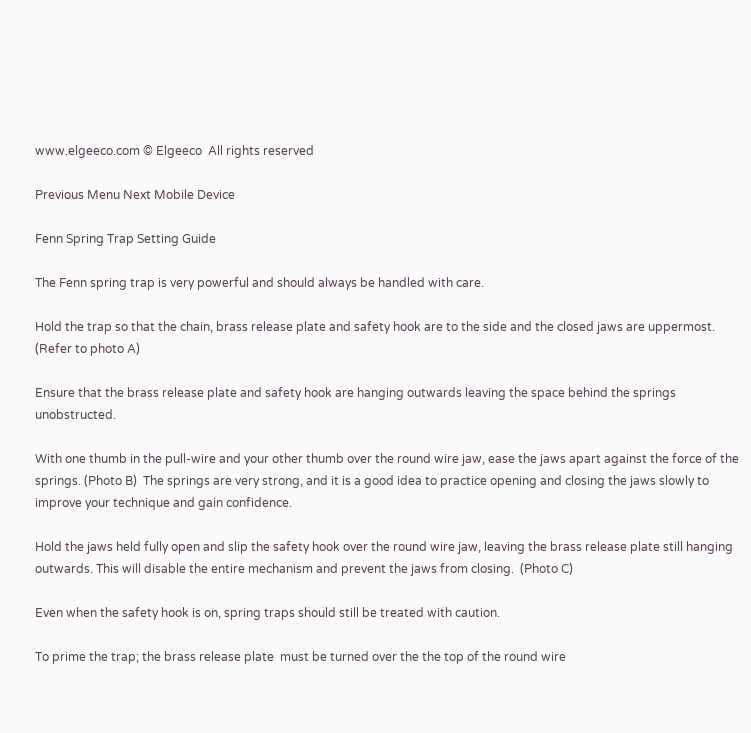www.elgeeco.com © Elgeeco  All rights reserved

Previous Menu Next Mobile Device

Fenn Spring Trap Setting Guide

The Fenn spring trap is very powerful and should always be handled with care.

Hold the trap so that the chain, brass release plate and safety hook are to the side and the closed jaws are uppermost.    (Refer to photo A)

Ensure that the brass release plate and safety hook are hanging outwards leaving the space behind the springs unobstructed.

With one thumb in the pull-wire and your other thumb over the round wire jaw, ease the jaws apart against the force of the springs. (Photo B)  The springs are very strong, and it is a good idea to practice opening and closing the jaws slowly to improve your technique and gain confidence.

Hold the jaws held fully open and slip the safety hook over the round wire jaw, leaving the brass release plate still hanging outwards. This will disable the entire mechanism and prevent the jaws from closing.  (Photo C)

Even when the safety hook is on, spring traps should still be treated with caution.

To prime the trap; the brass release plate  must be turned over the the top of the round wire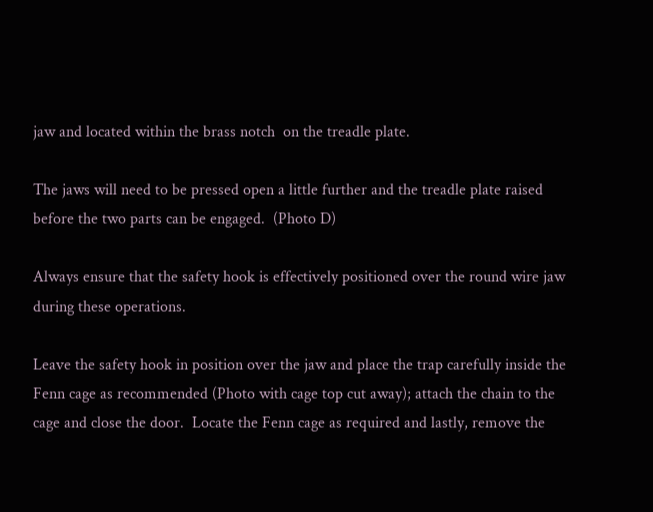jaw and located within the brass notch  on the treadle plate.

The jaws will need to be pressed open a little further and the treadle plate raised before the two parts can be engaged.  (Photo D)

Always ensure that the safety hook is effectively positioned over the round wire jaw during these operations.

Leave the safety hook in position over the jaw and place the trap carefully inside the Fenn cage as recommended (Photo with cage top cut away); attach the chain to the cage and close the door.  Locate the Fenn cage as required and lastly, remove the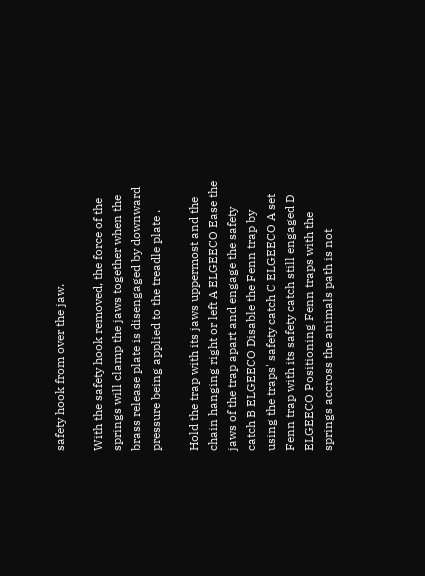safety hook from over the jaw.

With the safety hook removed, the force of the springs will clamp the jaws together when the brass release plate is disengaged by downward pressure being applied to the treadle plate .

Hold the trap with its jaws uppermost and the chain hanging right or left A ELGEECO Ease the jaws of the trap apart and engage the safety catch B ELGEECO Disable the Fenn trap by using the traps' safety catch C ELGEECO A set Fenn trap with its safety catch still engaged D ELGEECO Positioning Fenn traps with the springs accross the animals path is not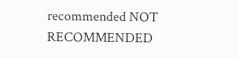recommended NOT RECOMMENDED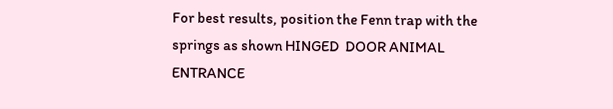For best results, position the Fenn trap with the springs as shown HINGED  DOOR ANIMAL  ENTRANCE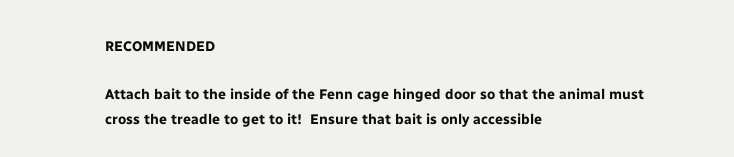RECOMMENDED

Attach bait to the inside of the Fenn cage hinged door so that the animal must cross the treadle to get to it!  Ensure that bait is only accessible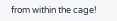from within the cage!